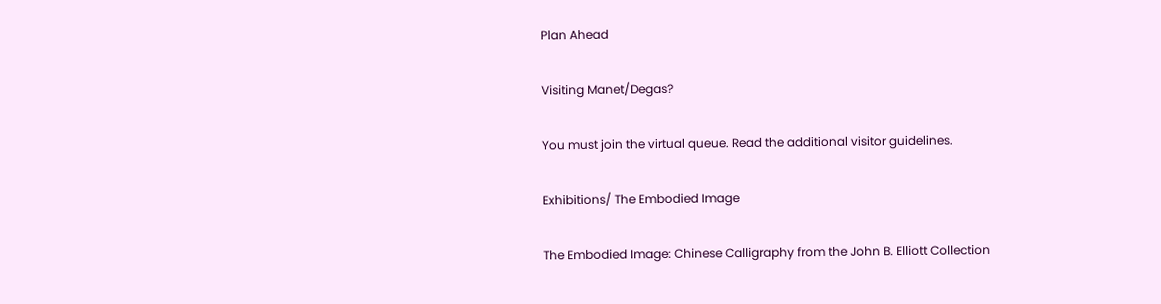Plan Ahead

Visiting Manet/Degas?

You must join the virtual queue. Read the additional visitor guidelines.

Exhibitions/ The Embodied Image

The Embodied Image: Chinese Calligraphy from the John B. Elliott Collection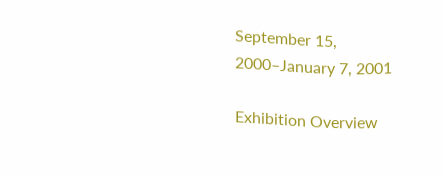September 15, 2000–January 7, 2001

Exhibition Overview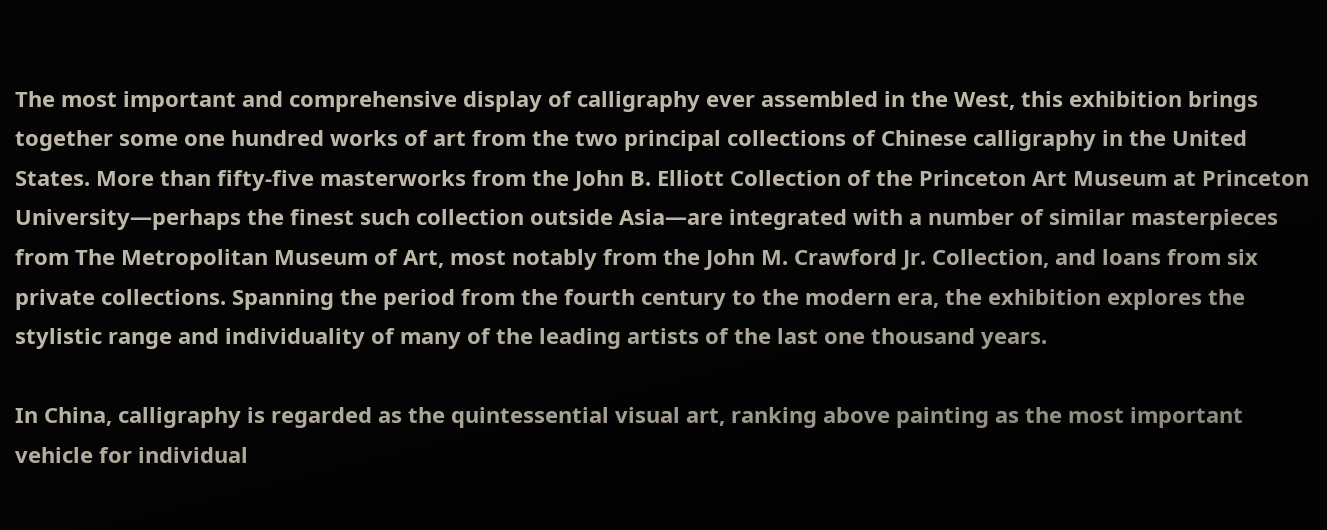The most important and comprehensive display of calligraphy ever assembled in the West, this exhibition brings together some one hundred works of art from the two principal collections of Chinese calligraphy in the United States. More than fifty-five masterworks from the John B. Elliott Collection of the Princeton Art Museum at Princeton University—perhaps the finest such collection outside Asia—are integrated with a number of similar masterpieces from The Metropolitan Museum of Art, most notably from the John M. Crawford Jr. Collection, and loans from six private collections. Spanning the period from the fourth century to the modern era, the exhibition explores the stylistic range and individuality of many of the leading artists of the last one thousand years.

In China, calligraphy is regarded as the quintessential visual art, ranking above painting as the most important vehicle for individual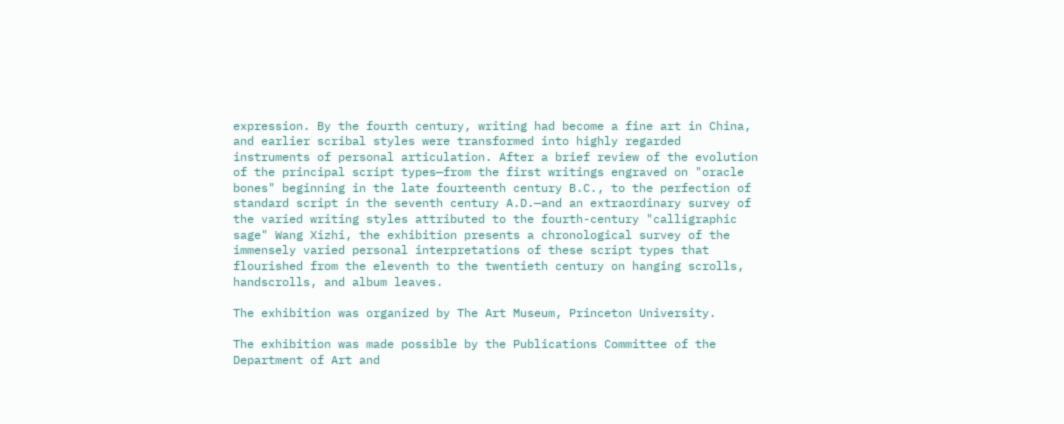expression. By the fourth century, writing had become a fine art in China, and earlier scribal styles were transformed into highly regarded instruments of personal articulation. After a brief review of the evolution of the principal script types—from the first writings engraved on "oracle bones" beginning in the late fourteenth century B.C., to the perfection of standard script in the seventh century A.D.—and an extraordinary survey of the varied writing styles attributed to the fourth-century "calligraphic sage" Wang Xizhi, the exhibition presents a chronological survey of the immensely varied personal interpretations of these script types that flourished from the eleventh to the twentieth century on hanging scrolls, handscrolls, and album leaves.

The exhibition was organized by The Art Museum, Princeton University.

The exhibition was made possible by the Publications Committee of the Department of Art and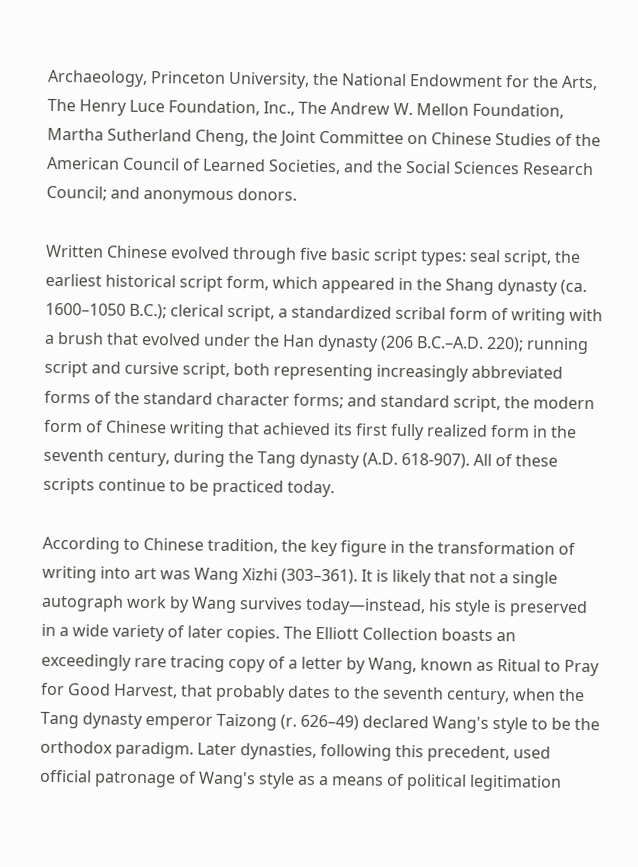Archaeology, Princeton University, the National Endowment for the Arts, The Henry Luce Foundation, Inc., The Andrew W. Mellon Foundation, Martha Sutherland Cheng, the Joint Committee on Chinese Studies of the American Council of Learned Societies, and the Social Sciences Research Council; and anonymous donors.

Written Chinese evolved through five basic script types: seal script, the earliest historical script form, which appeared in the Shang dynasty (ca. 1600–1050 B.C.); clerical script, a standardized scribal form of writing with a brush that evolved under the Han dynasty (206 B.C.–A.D. 220); running script and cursive script, both representing increasingly abbreviated forms of the standard character forms; and standard script, the modern form of Chinese writing that achieved its first fully realized form in the seventh century, during the Tang dynasty (A.D. 618-907). All of these scripts continue to be practiced today.

According to Chinese tradition, the key figure in the transformation of writing into art was Wang Xizhi (303–361). It is likely that not a single autograph work by Wang survives today—instead, his style is preserved in a wide variety of later copies. The Elliott Collection boasts an exceedingly rare tracing copy of a letter by Wang, known as Ritual to Pray for Good Harvest, that probably dates to the seventh century, when the Tang dynasty emperor Taizong (r. 626–49) declared Wang's style to be the orthodox paradigm. Later dynasties, following this precedent, used official patronage of Wang's style as a means of political legitimation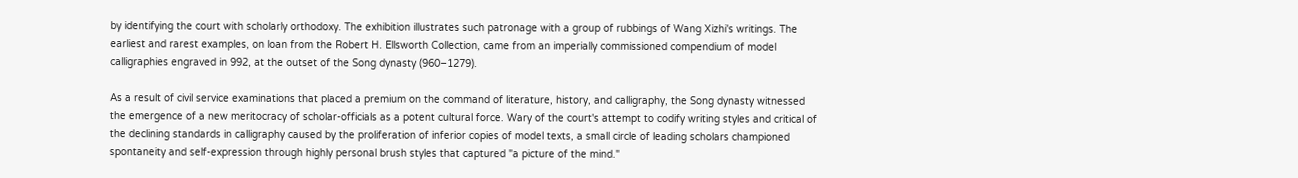by identifying the court with scholarly orthodoxy. The exhibition illustrates such patronage with a group of rubbings of Wang Xizhi's writings. The earliest and rarest examples, on loan from the Robert H. Ellsworth Collection, came from an imperially commissioned compendium of model calligraphies engraved in 992, at the outset of the Song dynasty (960–1279).

As a result of civil service examinations that placed a premium on the command of literature, history, and calligraphy, the Song dynasty witnessed the emergence of a new meritocracy of scholar-officials as a potent cultural force. Wary of the court's attempt to codify writing styles and critical of the declining standards in calligraphy caused by the proliferation of inferior copies of model texts, a small circle of leading scholars championed spontaneity and self-expression through highly personal brush styles that captured "a picture of the mind."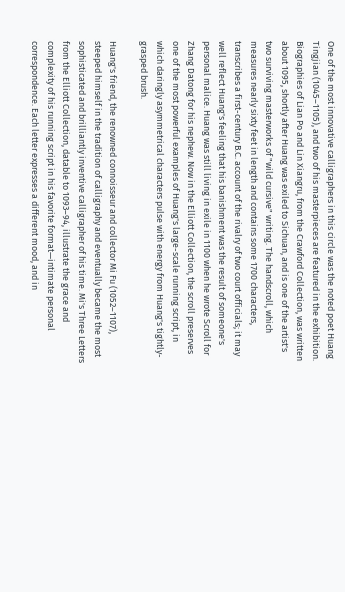One of the most innovative calligraphers in this circle was the noted poet Huang Tingjian (1045–1105), and two of his masterpieces are featured in the exhibition. Biographies of Lian Po and Lin Xiangru, from the Crawford Collection, was written about 1095, shortly after Huang was exiled to Sichuan, and is one of the artist's two surviving masterworks of "wild cursive" writing. The handscroll, which measures nearly sixty feet in length and contains some 1700 characters, transcribes a first-century B.C. account of the rivalry of two court officials; it may well reflect Huang's feeling that his banishment was the result of someone's personal malice. Huang was still living in exile in 1100 when he wrote Scroll for Zhang Datong for his nephew. Now in the Elliott Collection, the scroll preserves one of the most powerful examples of Huang's large-scale running script, in which daringly asymmetrical characters pulse with energy from Huang's tightly-grasped brush.

Huang's friend, the renowned connoisseur and collector Mi Fu (1052–1107), steeped himself in the tradition of calligraphy and eventually became the most sophisticated and brilliantly inventive calligrapher of his time. Mi's Three Letters from the Elliott Collection, datable to 1093–94, illustrate the grace and complexity of his running script in his favorite format—intimate personal correspondence. Each letter expresses a different mood, and in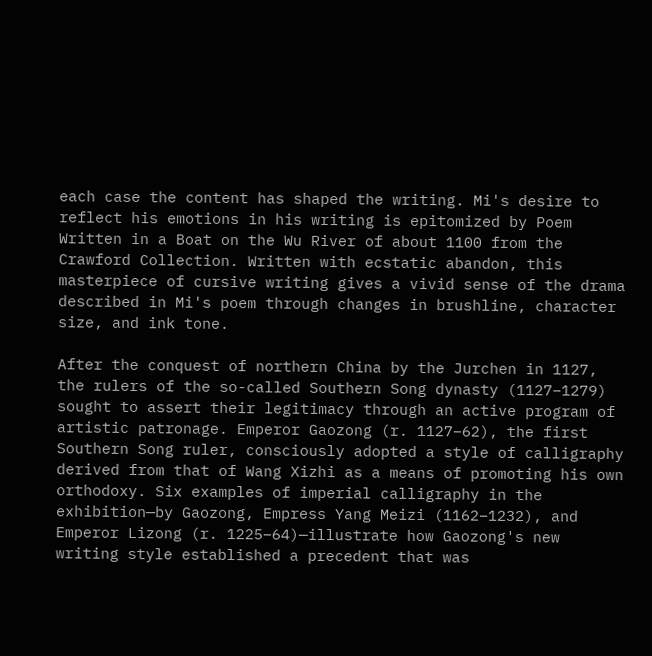each case the content has shaped the writing. Mi's desire to reflect his emotions in his writing is epitomized by Poem Written in a Boat on the Wu River of about 1100 from the Crawford Collection. Written with ecstatic abandon, this masterpiece of cursive writing gives a vivid sense of the drama described in Mi's poem through changes in brushline, character size, and ink tone.

After the conquest of northern China by the Jurchen in 1127, the rulers of the so-called Southern Song dynasty (1127–1279) sought to assert their legitimacy through an active program of artistic patronage. Emperor Gaozong (r. 1127–62), the first Southern Song ruler, consciously adopted a style of calligraphy derived from that of Wang Xizhi as a means of promoting his own orthodoxy. Six examples of imperial calligraphy in the exhibition—by Gaozong, Empress Yang Meizi (1162–1232), and Emperor Lizong (r. 1225–64)—illustrate how Gaozong's new writing style established a precedent that was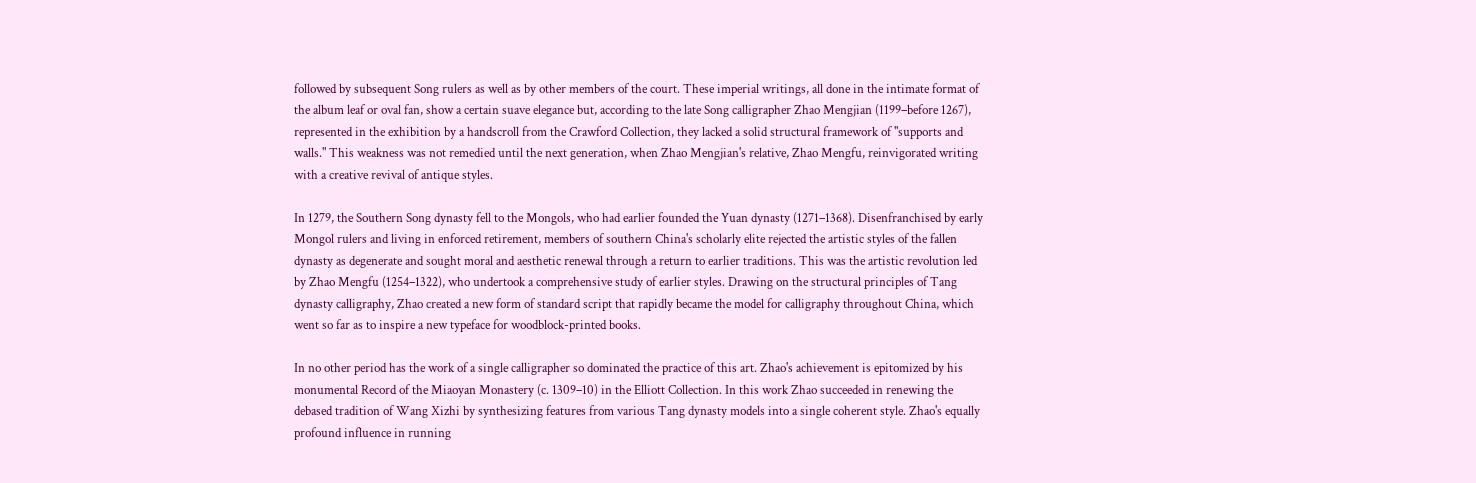followed by subsequent Song rulers as well as by other members of the court. These imperial writings, all done in the intimate format of the album leaf or oval fan, show a certain suave elegance but, according to the late Song calligrapher Zhao Mengjian (1199–before 1267), represented in the exhibition by a handscroll from the Crawford Collection, they lacked a solid structural framework of "supports and walls." This weakness was not remedied until the next generation, when Zhao Mengjian's relative, Zhao Mengfu, reinvigorated writing with a creative revival of antique styles.

In 1279, the Southern Song dynasty fell to the Mongols, who had earlier founded the Yuan dynasty (1271–1368). Disenfranchised by early Mongol rulers and living in enforced retirement, members of southern China's scholarly elite rejected the artistic styles of the fallen dynasty as degenerate and sought moral and aesthetic renewal through a return to earlier traditions. This was the artistic revolution led by Zhao Mengfu (1254–1322), who undertook a comprehensive study of earlier styles. Drawing on the structural principles of Tang dynasty calligraphy, Zhao created a new form of standard script that rapidly became the model for calligraphy throughout China, which went so far as to inspire a new typeface for woodblock-printed books.

In no other period has the work of a single calligrapher so dominated the practice of this art. Zhao's achievement is epitomized by his monumental Record of the Miaoyan Monastery (c. 1309–10) in the Elliott Collection. In this work Zhao succeeded in renewing the debased tradition of Wang Xizhi by synthesizing features from various Tang dynasty models into a single coherent style. Zhao's equally profound influence in running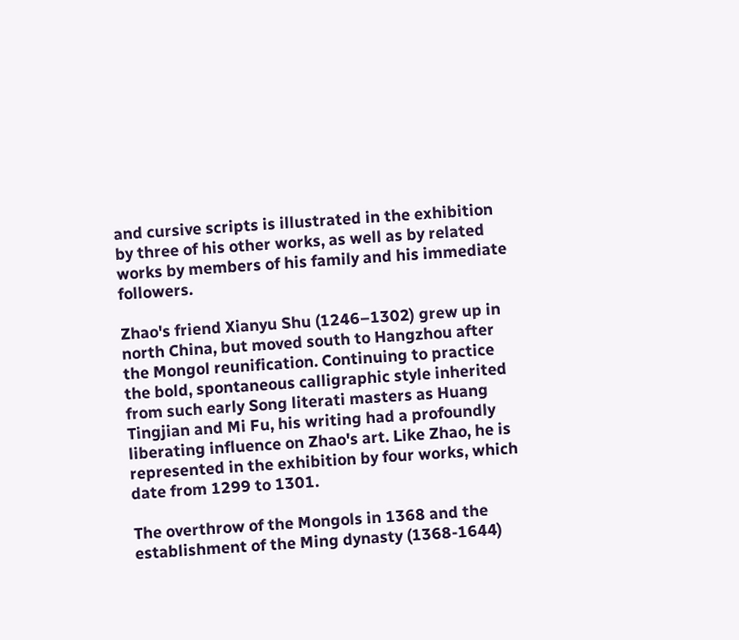and cursive scripts is illustrated in the exhibition by three of his other works, as well as by related works by members of his family and his immediate followers.

Zhao's friend Xianyu Shu (1246–1302) grew up in north China, but moved south to Hangzhou after the Mongol reunification. Continuing to practice the bold, spontaneous calligraphic style inherited from such early Song literati masters as Huang Tingjian and Mi Fu, his writing had a profoundly liberating influence on Zhao's art. Like Zhao, he is represented in the exhibition by four works, which date from 1299 to 1301.

The overthrow of the Mongols in 1368 and the establishment of the Ming dynasty (1368-1644)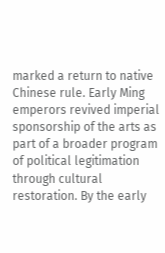marked a return to native Chinese rule. Early Ming emperors revived imperial sponsorship of the arts as part of a broader program of political legitimation through cultural restoration. By the early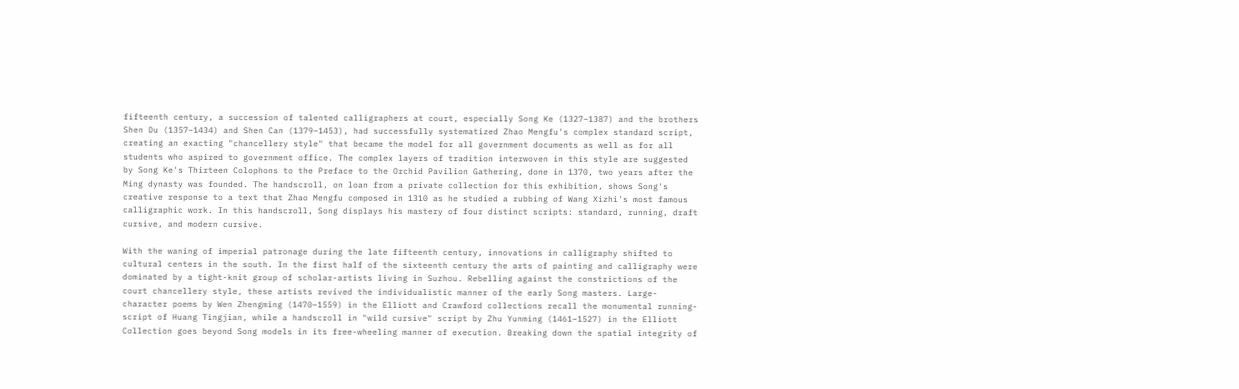fifteenth century, a succession of talented calligraphers at court, especially Song Ke (1327–1387) and the brothers Shen Du (1357–1434) and Shen Can (1379–1453), had successfully systematized Zhao Mengfu's complex standard script, creating an exacting "chancellery style" that became the model for all government documents as well as for all students who aspired to government office. The complex layers of tradition interwoven in this style are suggested by Song Ke's Thirteen Colophons to the Preface to the Orchid Pavilion Gathering, done in 1370, two years after the Ming dynasty was founded. The handscroll, on loan from a private collection for this exhibition, shows Song's creative response to a text that Zhao Mengfu composed in 1310 as he studied a rubbing of Wang Xizhi's most famous calligraphic work. In this handscroll, Song displays his mastery of four distinct scripts: standard, running, draft cursive, and modern cursive.

With the waning of imperial patronage during the late fifteenth century, innovations in calligraphy shifted to cultural centers in the south. In the first half of the sixteenth century the arts of painting and calligraphy were dominated by a tight-knit group of scholar-artists living in Suzhou. Rebelling against the constrictions of the court chancellery style, these artists revived the individualistic manner of the early Song masters. Large-character poems by Wen Zhengming (1470–1559) in the Elliott and Crawford collections recall the monumental running-script of Huang Tingjian, while a handscroll in "wild cursive" script by Zhu Yunming (1461–1527) in the Elliott Collection goes beyond Song models in its free-wheeling manner of execution. Breaking down the spatial integrity of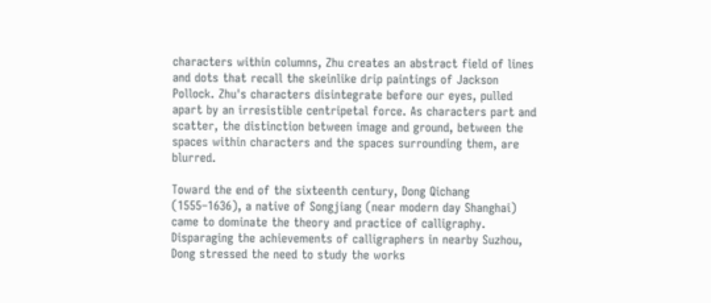characters within columns, Zhu creates an abstract field of lines and dots that recall the skeinlike drip paintings of Jackson Pollock. Zhu's characters disintegrate before our eyes, pulled apart by an irresistible centripetal force. As characters part and scatter, the distinction between image and ground, between the spaces within characters and the spaces surrounding them, are blurred.

Toward the end of the sixteenth century, Dong Qichang (1555–1636), a native of Songjiang (near modern day Shanghai) came to dominate the theory and practice of calligraphy. Disparaging the achievements of calligraphers in nearby Suzhou, Dong stressed the need to study the works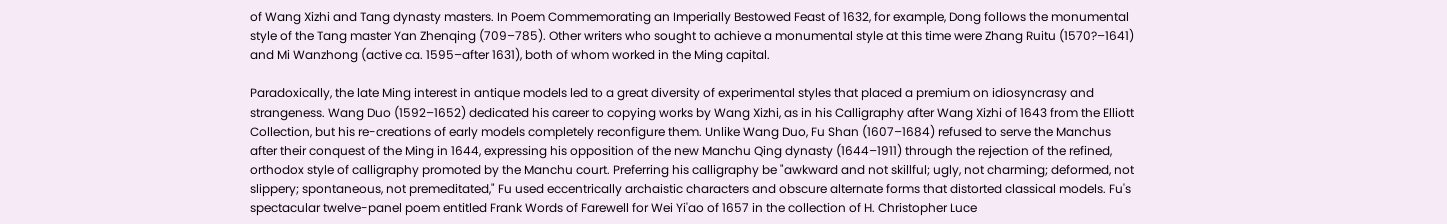of Wang Xizhi and Tang dynasty masters. In Poem Commemorating an Imperially Bestowed Feast of 1632, for example, Dong follows the monumental style of the Tang master Yan Zhenqing (709–785). Other writers who sought to achieve a monumental style at this time were Zhang Ruitu (1570?–1641) and Mi Wanzhong (active ca. 1595–after 1631), both of whom worked in the Ming capital.

Paradoxically, the late Ming interest in antique models led to a great diversity of experimental styles that placed a premium on idiosyncrasy and strangeness. Wang Duo (1592–1652) dedicated his career to copying works by Wang Xizhi, as in his Calligraphy after Wang Xizhi of 1643 from the Elliott Collection, but his re-creations of early models completely reconfigure them. Unlike Wang Duo, Fu Shan (1607–1684) refused to serve the Manchus after their conquest of the Ming in 1644, expressing his opposition of the new Manchu Qing dynasty (1644–1911) through the rejection of the refined, orthodox style of calligraphy promoted by the Manchu court. Preferring his calligraphy be "awkward and not skillful; ugly, not charming; deformed, not slippery; spontaneous, not premeditated," Fu used eccentrically archaistic characters and obscure alternate forms that distorted classical models. Fu's spectacular twelve-panel poem entitled Frank Words of Farewell for Wei Yi'ao of 1657 in the collection of H. Christopher Luce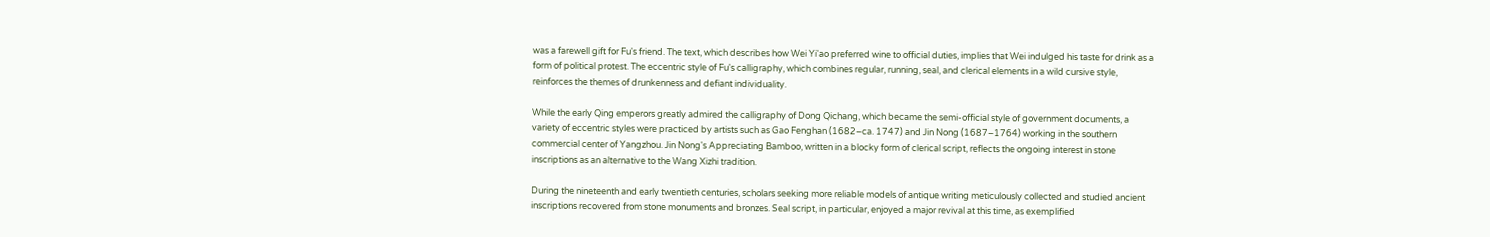was a farewell gift for Fu's friend. The text, which describes how Wei Yi'ao preferred wine to official duties, implies that Wei indulged his taste for drink as a form of political protest. The eccentric style of Fu's calligraphy, which combines regular, running, seal, and clerical elements in a wild cursive style, reinforces the themes of drunkenness and defiant individuality.

While the early Qing emperors greatly admired the calligraphy of Dong Qichang, which became the semi-official style of government documents, a variety of eccentric styles were practiced by artists such as Gao Fenghan (1682–ca. 1747) and Jin Nong (1687–1764) working in the southern commercial center of Yangzhou. Jin Nong's Appreciating Bamboo, written in a blocky form of clerical script, reflects the ongoing interest in stone inscriptions as an alternative to the Wang Xizhi tradition.

During the nineteenth and early twentieth centuries, scholars seeking more reliable models of antique writing meticulously collected and studied ancient inscriptions recovered from stone monuments and bronzes. Seal script, in particular, enjoyed a major revival at this time, as exemplified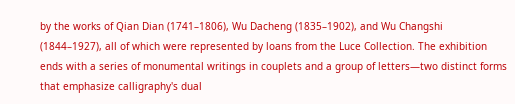by the works of Qian Dian (1741–1806), Wu Dacheng (1835–1902), and Wu Changshi (1844–1927), all of which were represented by loans from the Luce Collection. The exhibition ends with a series of monumental writings in couplets and a group of letters—two distinct forms that emphasize calligraphy's dual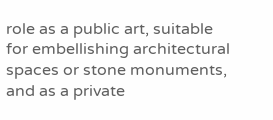role as a public art, suitable for embellishing architectural spaces or stone monuments, and as a private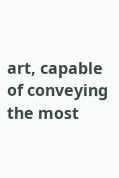art, capable of conveying the most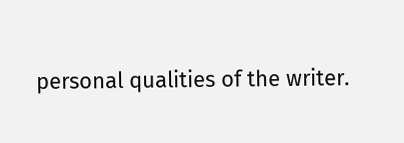personal qualities of the writer.